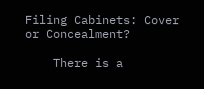Filing Cabinets: Cover or Concealment?

    There is a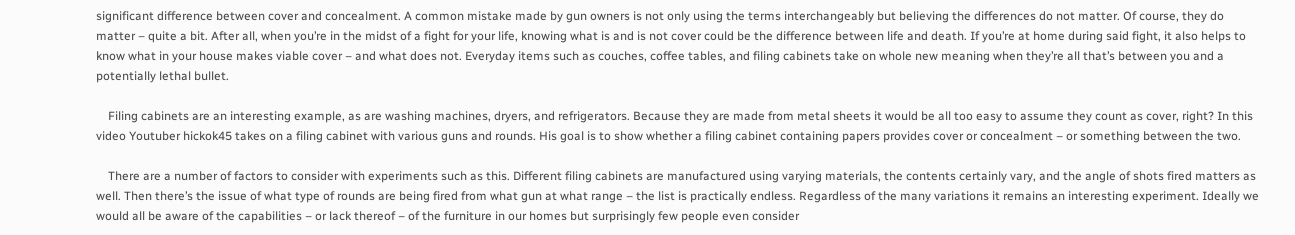significant difference between cover and concealment. A common mistake made by gun owners is not only using the terms interchangeably but believing the differences do not matter. Of course, they do matter – quite a bit. After all, when you’re in the midst of a fight for your life, knowing what is and is not cover could be the difference between life and death. If you’re at home during said fight, it also helps to know what in your house makes viable cover – and what does not. Everyday items such as couches, coffee tables, and filing cabinets take on whole new meaning when they’re all that’s between you and a potentially lethal bullet.

    Filing cabinets are an interesting example, as are washing machines, dryers, and refrigerators. Because they are made from metal sheets it would be all too easy to assume they count as cover, right? In this video Youtuber hickok45 takes on a filing cabinet with various guns and rounds. His goal is to show whether a filing cabinet containing papers provides cover or concealment – or something between the two.

    There are a number of factors to consider with experiments such as this. Different filing cabinets are manufactured using varying materials, the contents certainly vary, and the angle of shots fired matters as well. Then there’s the issue of what type of rounds are being fired from what gun at what range – the list is practically endless. Regardless of the many variations it remains an interesting experiment. Ideally we would all be aware of the capabilities – or lack thereof – of the furniture in our homes but surprisingly few people even consider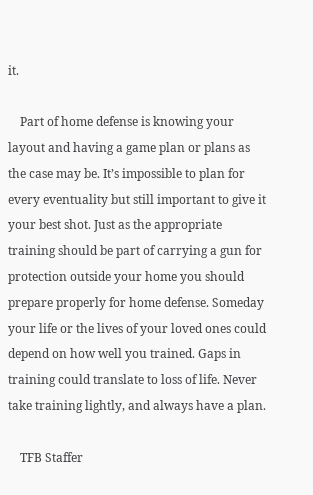it.

    Part of home defense is knowing your layout and having a game plan or plans as the case may be. It’s impossible to plan for every eventuality but still important to give it your best shot. Just as the appropriate training should be part of carrying a gun for protection outside your home you should prepare properly for home defense. Someday your life or the lives of your loved ones could depend on how well you trained. Gaps in training could translate to loss of life. Never take training lightly, and always have a plan.

    TFB Staffer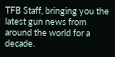TFB Staff, bringing you the latest gun news from around the world for a decade.